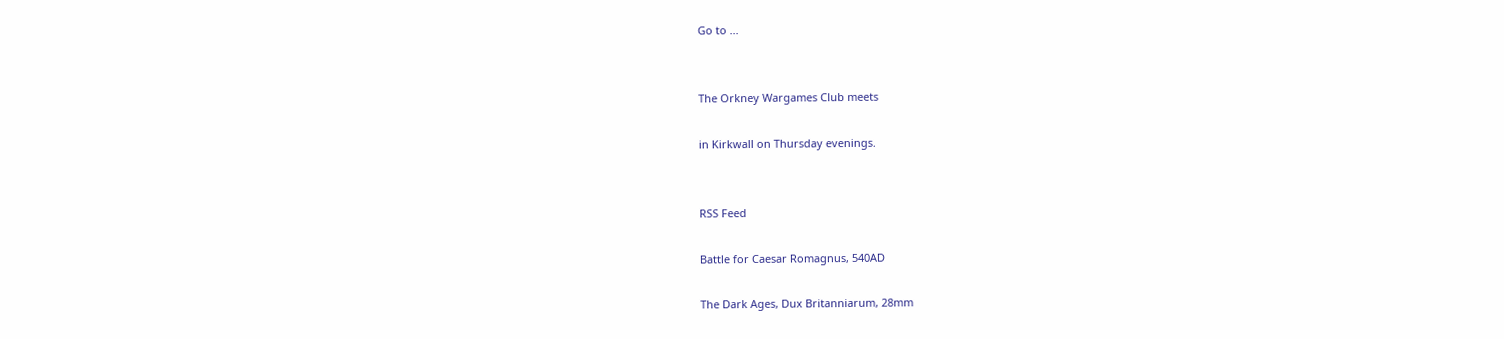Go to ...


The Orkney Wargames Club meets

in Kirkwall on Thursday evenings.


RSS Feed

Battle for Caesar Romagnus, 540AD

The Dark Ages, Dux Britanniarum, 28mm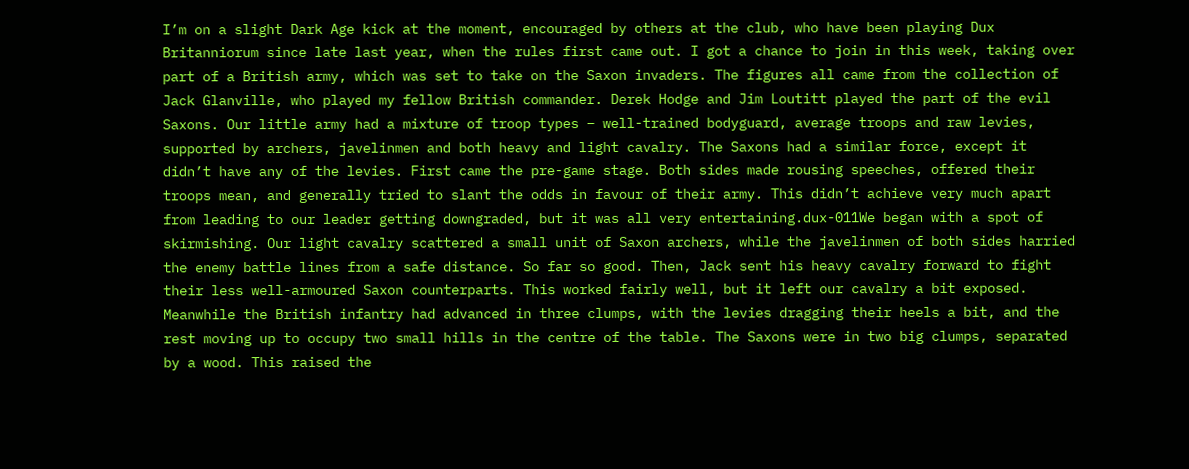I’m on a slight Dark Age kick at the moment, encouraged by others at the club, who have been playing Dux Britanniorum since late last year, when the rules first came out. I got a chance to join in this week, taking over part of a British army, which was set to take on the Saxon invaders. The figures all came from the collection of Jack Glanville, who played my fellow British commander. Derek Hodge and Jim Loutitt played the part of the evil Saxons. Our little army had a mixture of troop types – well-trained bodyguard, average troops and raw levies, supported by archers, javelinmen and both heavy and light cavalry. The Saxons had a similar force, except it didn’t have any of the levies. First came the pre-game stage. Both sides made rousing speeches, offered their troops mean, and generally tried to slant the odds in favour of their army. This didn’t achieve very much apart from leading to our leader getting downgraded, but it was all very entertaining.dux-011We began with a spot of skirmishing. Our light cavalry scattered a small unit of Saxon archers, while the javelinmen of both sides harried the enemy battle lines from a safe distance. So far so good. Then, Jack sent his heavy cavalry forward to fight their less well-armoured Saxon counterparts. This worked fairly well, but it left our cavalry a bit exposed. Meanwhile the British infantry had advanced in three clumps, with the levies dragging their heels a bit, and the rest moving up to occupy two small hills in the centre of the table. The Saxons were in two big clumps, separated by a wood. This raised the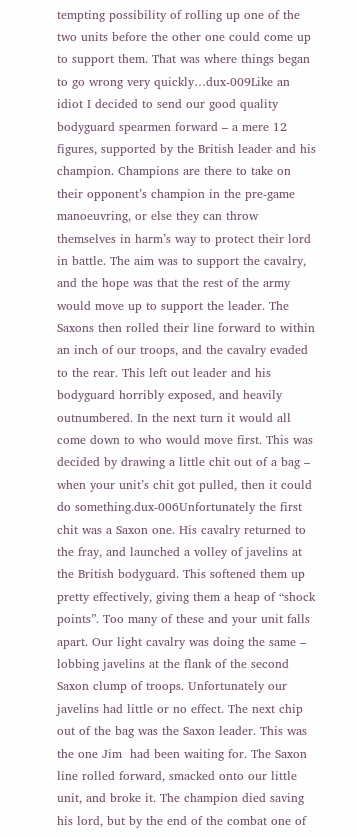tempting possibility of rolling up one of the two units before the other one could come up to support them. That was where things began to go wrong very quickly…dux-009Like an idiot I decided to send our good quality bodyguard spearmen forward – a mere 12 figures, supported by the British leader and his champion. Champions are there to take on their opponent’s champion in the pre-game manoeuvring, or else they can throw themselves in harm’s way to protect their lord in battle. The aim was to support the cavalry, and the hope was that the rest of the army would move up to support the leader. The Saxons then rolled their line forward to within an inch of our troops, and the cavalry evaded to the rear. This left out leader and his bodyguard horribly exposed, and heavily outnumbered. In the next turn it would all come down to who would move first. This was decided by drawing a little chit out of a bag – when your unit’s chit got pulled, then it could do something.dux-006Unfortunately the first chit was a Saxon one. His cavalry returned to the fray, and launched a volley of javelins at the British bodyguard. This softened them up pretty effectively, giving them a heap of “shock points”. Too many of these and your unit falls apart. Our light cavalry was doing the same – lobbing javelins at the flank of the second Saxon clump of troops. Unfortunately our javelins had little or no effect. The next chip out of the bag was the Saxon leader. This was the one Jim  had been waiting for. The Saxon line rolled forward, smacked onto our little unit, and broke it. The champion died saving his lord, but by the end of the combat one of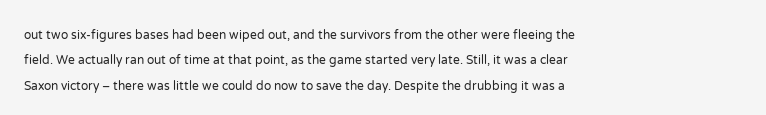out two six-figures bases had been wiped out, and the survivors from the other were fleeing the field. We actually ran out of time at that point, as the game started very late. Still, it was a clear Saxon victory – there was little we could do now to save the day. Despite the drubbing it was a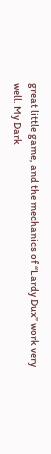great little game, and the mechanics of “Lardy Dux” work very well. My Dark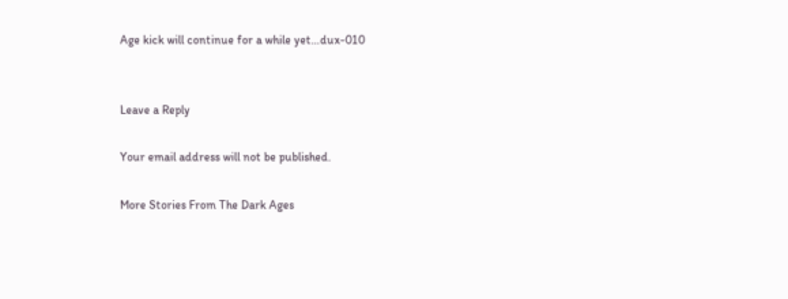Age kick will continue for a while yet…dux-010


Leave a Reply

Your email address will not be published.

More Stories From The Dark Ages